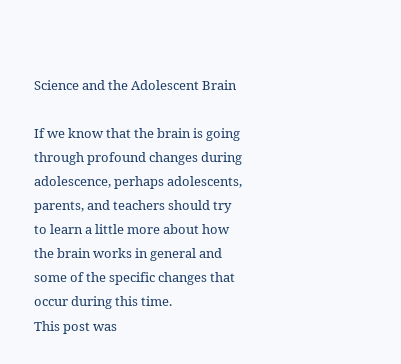Science and the Adolescent Brain

If we know that the brain is going through profound changes during adolescence, perhaps adolescents, parents, and teachers should try to learn a little more about how the brain works in general and some of the specific changes that occur during this time.
This post was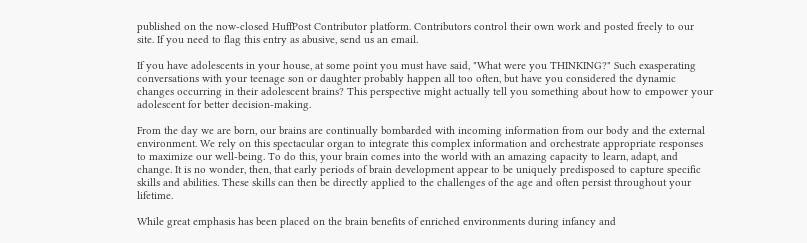published on the now-closed HuffPost Contributor platform. Contributors control their own work and posted freely to our site. If you need to flag this entry as abusive, send us an email.

If you have adolescents in your house, at some point you must have said, "What were you THINKING?" Such exasperating conversations with your teenage son or daughter probably happen all too often, but have you considered the dynamic changes occurring in their adolescent brains? This perspective might actually tell you something about how to empower your adolescent for better decision-making.

From the day we are born, our brains are continually bombarded with incoming information from our body and the external environment. We rely on this spectacular organ to integrate this complex information and orchestrate appropriate responses to maximize our well-being. To do this, your brain comes into the world with an amazing capacity to learn, adapt, and change. It is no wonder, then, that early periods of brain development appear to be uniquely predisposed to capture specific skills and abilities. These skills can then be directly applied to the challenges of the age and often persist throughout your lifetime.

While great emphasis has been placed on the brain benefits of enriched environments during infancy and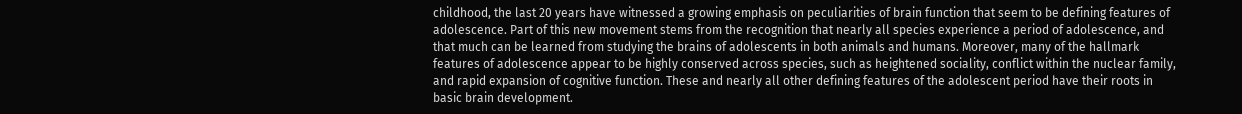childhood, the last 20 years have witnessed a growing emphasis on peculiarities of brain function that seem to be defining features of adolescence. Part of this new movement stems from the recognition that nearly all species experience a period of adolescence, and that much can be learned from studying the brains of adolescents in both animals and humans. Moreover, many of the hallmark features of adolescence appear to be highly conserved across species, such as heightened sociality, conflict within the nuclear family, and rapid expansion of cognitive function. These and nearly all other defining features of the adolescent period have their roots in basic brain development.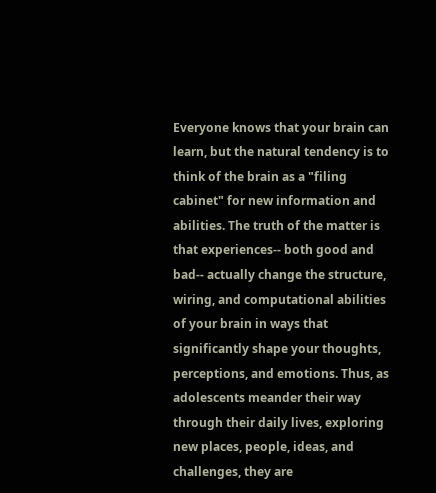Everyone knows that your brain can learn, but the natural tendency is to think of the brain as a "filing cabinet" for new information and abilities. The truth of the matter is that experiences-- both good and bad-- actually change the structure, wiring, and computational abilities of your brain in ways that significantly shape your thoughts, perceptions, and emotions. Thus, as adolescents meander their way through their daily lives, exploring new places, people, ideas, and challenges, they are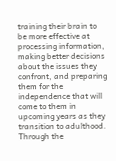training their brain to be more effective at processing information, making better decisions about the issues they confront, and preparing them for the independence that will come to them in upcoming years as they transition to adulthood. Through the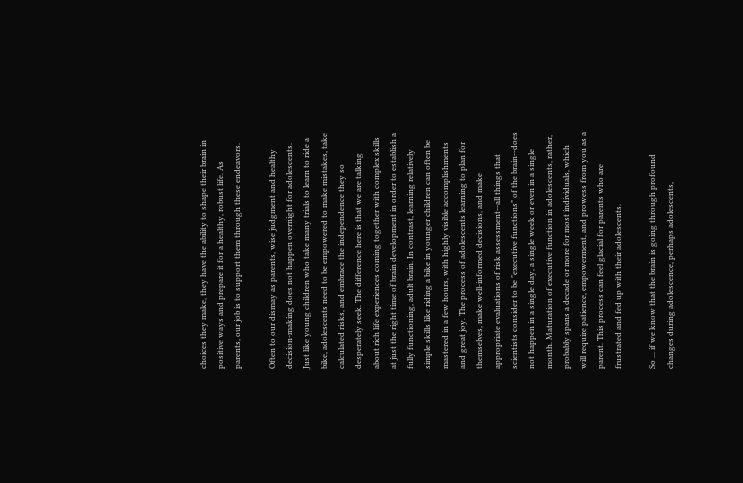choices they make, they have the ability to shape their brain in positive ways and prepare it for a healthy, robust life. As parents, our job is to support them through these endeavors.

Often to our dismay as parents, wise judgment and healthy decision-making does not happen overnight for adolescents. Just like young children who take many trials to learn to ride a bike, adolescents need to be empowered to make mistakes, take calculated risks, and embrace the independence they so desperately seek. The difference here is that we are talking about rich life experiences coming together with complex skills at just the right time of brain development in order to establish a fully functioning, adult brain. In contrast, learning relatively simple skills like riding a bike in younger children can often be mastered in a few hours, with highly visible accomplishments and great joy. The process of adolescents learning to plan for themselves, make well-informed decisions, and make appropriate evaluations of risk assessment--all things that scientists consider to be "executive functions" of the brain--does not happen in a single day, a single week or even in a single month. Maturation of executive function in adolescents, rather, probably spans a decade or more for most individuals, which will require patience, empowerment, and prowess from you as a parent. This process can feel glacial for parents who are frustrated and fed up with their adolescents.

So ... if we know that the brain is going through profound changes during adolescence, perhaps adolescents,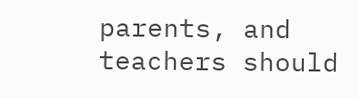parents, and teachers should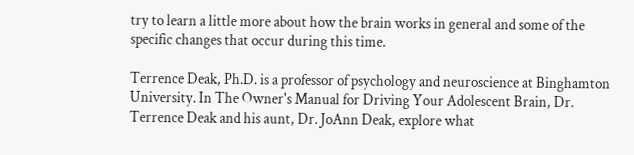try to learn a little more about how the brain works in general and some of the specific changes that occur during this time.

Terrence Deak, Ph.D. is a professor of psychology and neuroscience at Binghamton University. In The Owner's Manual for Driving Your Adolescent Brain, Dr. Terrence Deak and his aunt, Dr. JoAnn Deak, explore what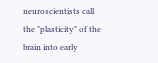neuroscientists call the "plasticity" of the brain into early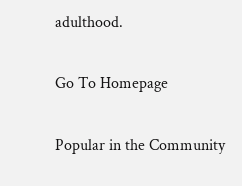adulthood.

Go To Homepage

Popular in the Community